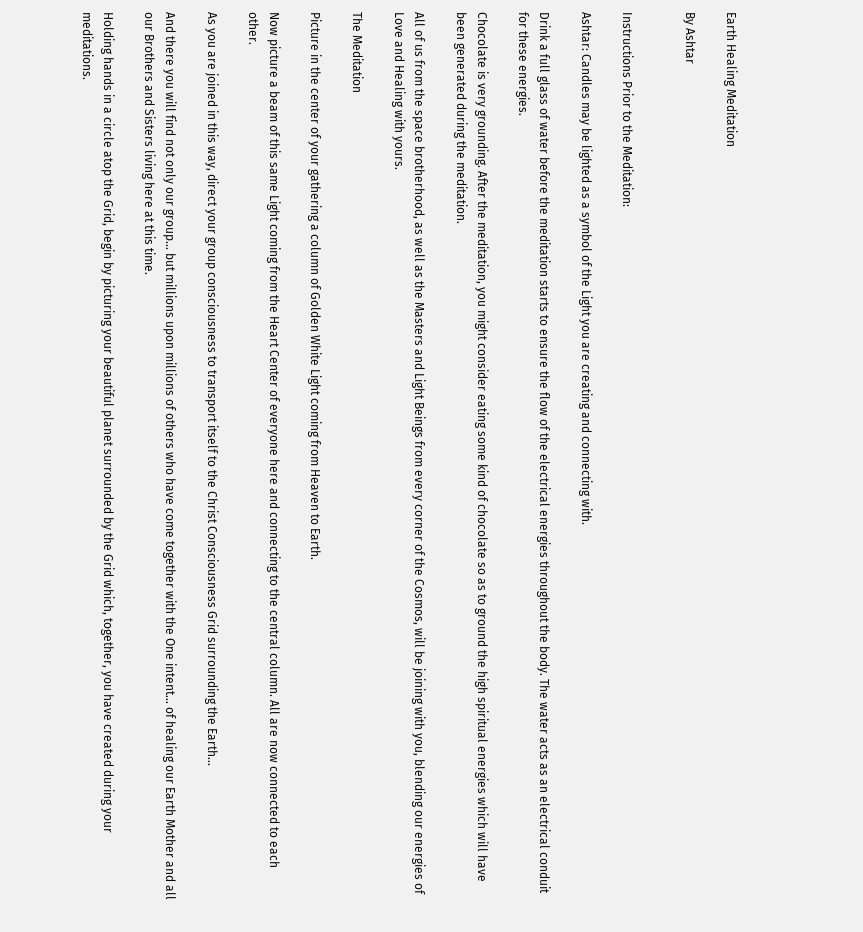Earth Healing Meditation

By Ashtar


Instructions Prior to the Meditation:

Ashtar: Candles may be lighted as a symbol of the Light you are creating and connecting with.

Drink a full glass of water before the meditation starts to ensure the flow of the electrical energies throughout the body. The water acts as an electrical conduit for these energies.

Chocolate is very grounding. After the meditation, you might consider eating some kind of chocolate so as to ground the high spiritual energies which will have been generated during the meditation.

All of us from the space brotherhood, as well as the Masters and Light Beings from every corner of the Cosmos, will be joining with you, blending our energies of Love and Healing with yours.

The Meditation

Picture in the center of your gathering a column of Golden White Light coming from Heaven to Earth.

Now picture a beam of this same Light coming from the Heart Center of everyone here and connecting to the central column. All are now connected to each other.

As you are joined in this way, direct your group consciousness to transport itself to the Christ Consciousness Grid surrounding the Earth...

And there you will find not only our group... but millions upon millions of others who have come together with the One intent... of healing our Earth Mother and all our Brothers and Sisters living here at this time.

Holding hands in a circle atop the Grid, begin by picturing your beautiful planet surrounded by the Grid which, together, you have created during your meditations.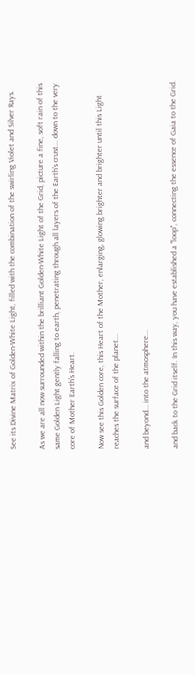See its Divine Matrix of Golden-White Light, filled with the combination of the swirling Violet and Silver Rays.

As we are all now surrounded within the brilliant Golden-White Light of the Grid, picture a fine, soft rain of this same Golden Light gently falling to earth, penetrating through all layers of the Earth's crust... down to the very core of Mother Earth's Heart.

Now see this Golden core, this Heart of the Mother, enlarging, glowing brighter and brighter until this Light reaches the surface of the planet...

and beyond... into the atmosphere...

and back to the Grid itself. In this way, you have established a "loop", connecting the essence of Gaia to the Grid.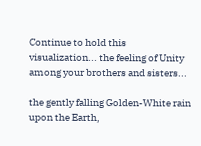Continue to hold this visualization... the feeling of Unity among your brothers and sisters...

the gently falling Golden-White rain upon the Earth,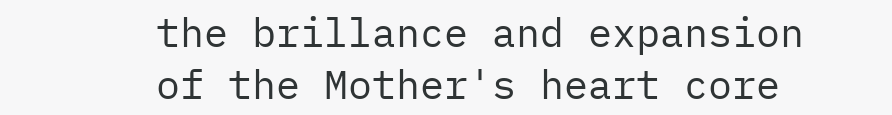the brillance and expansion of the Mother's heart core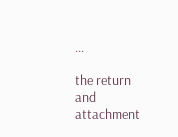...

the return and attachment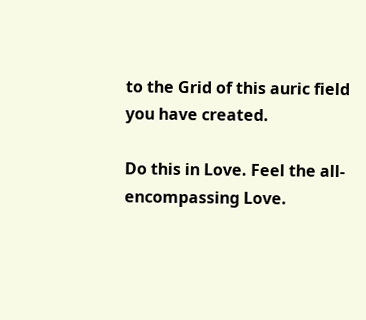to the Grid of this auric field you have created.

Do this in Love. Feel the all-encompassing Love.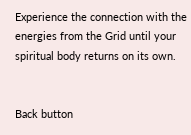Experience the connection with the energies from the Grid until your spiritual body returns on its own.


Back button